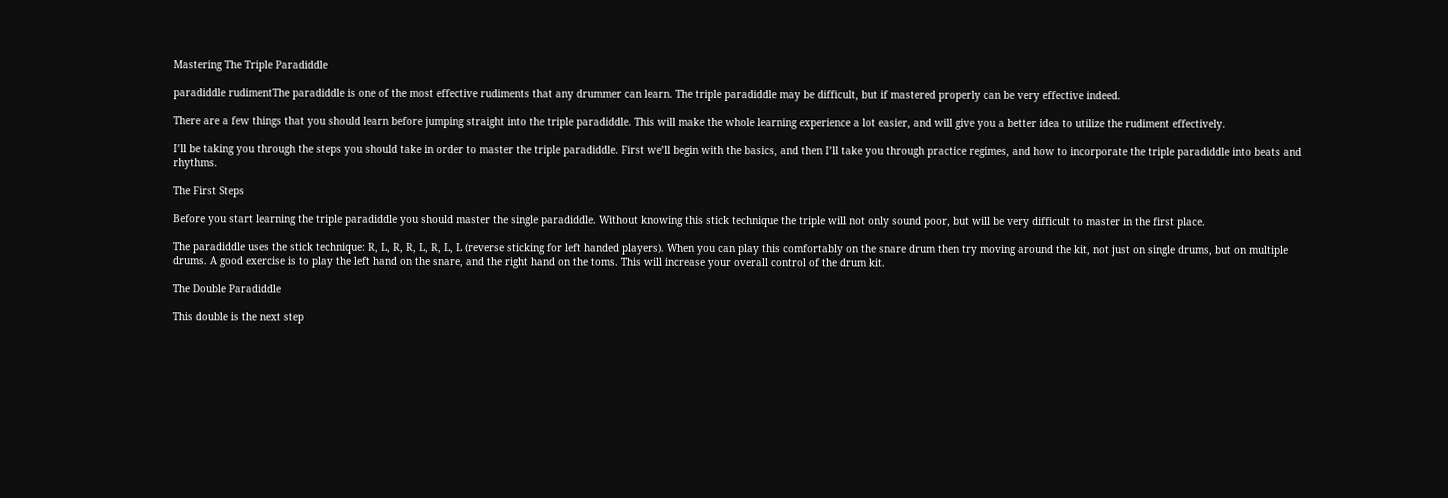Mastering The Triple Paradiddle

paradiddle rudimentThe paradiddle is one of the most effective rudiments that any drummer can learn. The triple paradiddle may be difficult, but if mastered properly can be very effective indeed.

There are a few things that you should learn before jumping straight into the triple paradiddle. This will make the whole learning experience a lot easier, and will give you a better idea to utilize the rudiment effectively.

I’ll be taking you through the steps you should take in order to master the triple paradiddle. First we’ll begin with the basics, and then I’ll take you through practice regimes, and how to incorporate the triple paradiddle into beats and rhythms.

The First Steps

Before you start learning the triple paradiddle you should master the single paradiddle. Without knowing this stick technique the triple will not only sound poor, but will be very difficult to master in the first place.

The paradiddle uses the stick technique: R, L, R, R, L, R, L, L (reverse sticking for left handed players). When you can play this comfortably on the snare drum then try moving around the kit, not just on single drums, but on multiple drums. A good exercise is to play the left hand on the snare, and the right hand on the toms. This will increase your overall control of the drum kit.

The Double Paradiddle

This double is the next step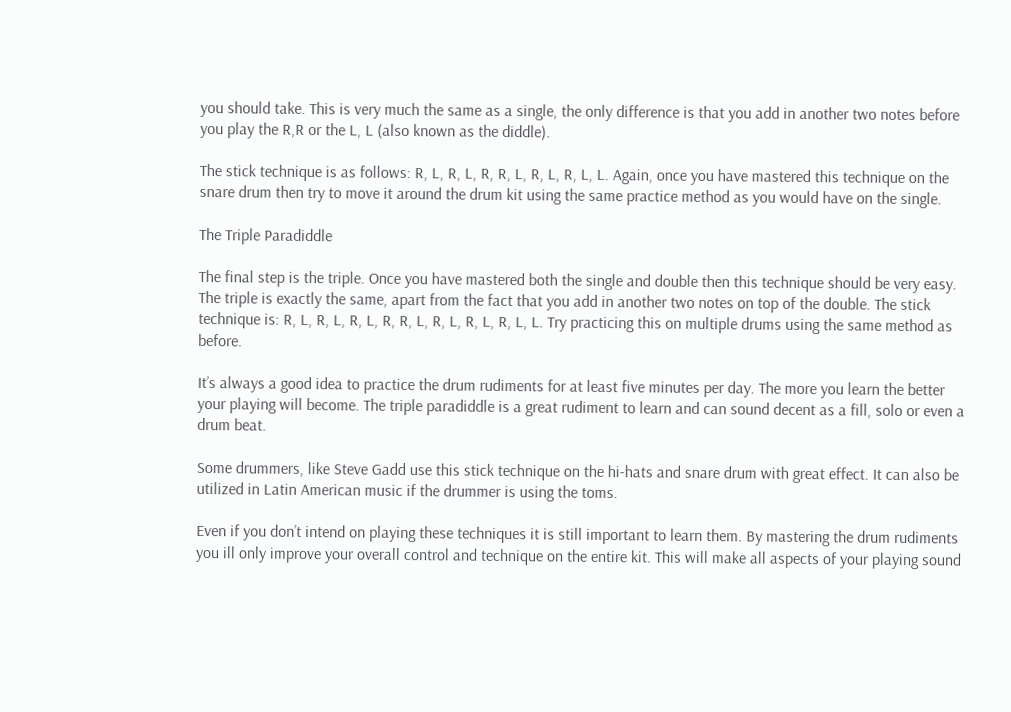you should take. This is very much the same as a single, the only difference is that you add in another two notes before you play the R,R or the L, L (also known as the diddle).

The stick technique is as follows: R, L, R, L, R, R, L, R, L, R, L, L. Again, once you have mastered this technique on the snare drum then try to move it around the drum kit using the same practice method as you would have on the single.

The Triple Paradiddle

The final step is the triple. Once you have mastered both the single and double then this technique should be very easy. The triple is exactly the same, apart from the fact that you add in another two notes on top of the double. The stick technique is: R, L, R, L, R, L, R, R, L, R, L, R, L, R, L, L. Try practicing this on multiple drums using the same method as before.

It’s always a good idea to practice the drum rudiments for at least five minutes per day. The more you learn the better your playing will become. The triple paradiddle is a great rudiment to learn and can sound decent as a fill, solo or even a drum beat.

Some drummers, like Steve Gadd use this stick technique on the hi-hats and snare drum with great effect. It can also be utilized in Latin American music if the drummer is using the toms.

Even if you don’t intend on playing these techniques it is still important to learn them. By mastering the drum rudiments you ill only improve your overall control and technique on the entire kit. This will make all aspects of your playing sound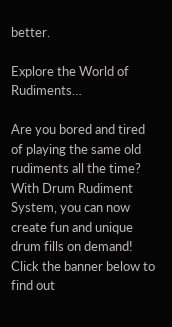better.

Explore the World of Rudiments…

Are you bored and tired of playing the same old rudiments all the time? With Drum Rudiment System, you can now create fun and unique drum fills on demand! Click the banner below to find out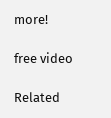more!

free video

Related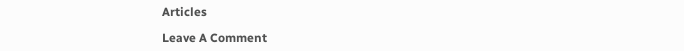Articles

Leave A Comment